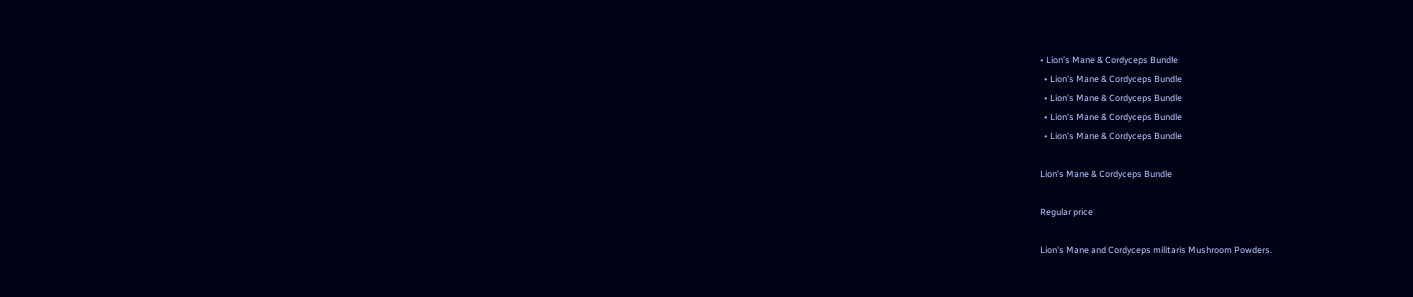• Lion's Mane & Cordyceps Bundle
  • Lion's Mane & Cordyceps Bundle
  • Lion's Mane & Cordyceps Bundle
  • Lion's Mane & Cordyceps Bundle
  • Lion's Mane & Cordyceps Bundle

Lion's Mane & Cordyceps Bundle

Regular price

Lion's Mane and Cordyceps militaris Mushroom Powders.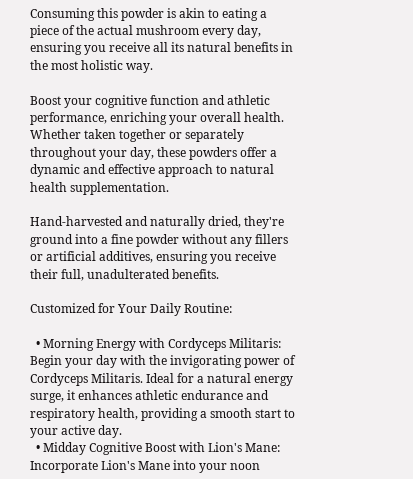Consuming this powder is akin to eating a piece of the actual mushroom every day, ensuring you receive all its natural benefits in the most holistic way.

Boost your cognitive function and athletic performance, enriching your overall health. Whether taken together or separately throughout your day, these powders offer a dynamic and effective approach to natural health supplementation.

Hand-harvested and naturally dried, they're ground into a fine powder without any fillers or artificial additives, ensuring you receive their full, unadulterated benefits.

Customized for Your Daily Routine:

  • Morning Energy with Cordyceps Militaris: Begin your day with the invigorating power of Cordyceps Militaris. Ideal for a natural energy surge, it enhances athletic endurance and respiratory health, providing a smooth start to your active day.
  • Midday Cognitive Boost with Lion's Mane: Incorporate Lion's Mane into your noon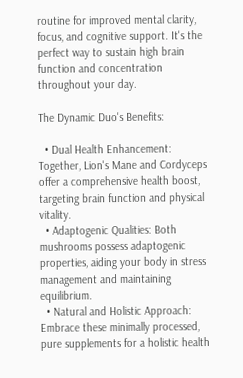routine for improved mental clarity, focus, and cognitive support. It's the perfect way to sustain high brain function and concentration throughout your day.

The Dynamic Duo's Benefits:

  • Dual Health Enhancement: Together, Lion's Mane and Cordyceps offer a comprehensive health boost, targeting brain function and physical vitality.
  • Adaptogenic Qualities: Both mushrooms possess adaptogenic properties, aiding your body in stress management and maintaining equilibrium.
  • Natural and Holistic Approach: Embrace these minimally processed, pure supplements for a holistic health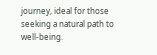journey, ideal for those seeking a natural path to well-being.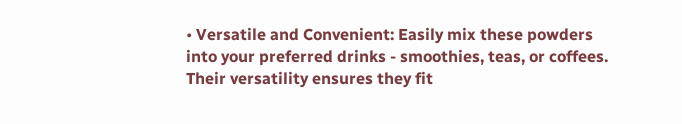• Versatile and Convenient: Easily mix these powders into your preferred drinks - smoothies, teas, or coffees. Their versatility ensures they fit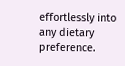effortlessly into any dietary preference.